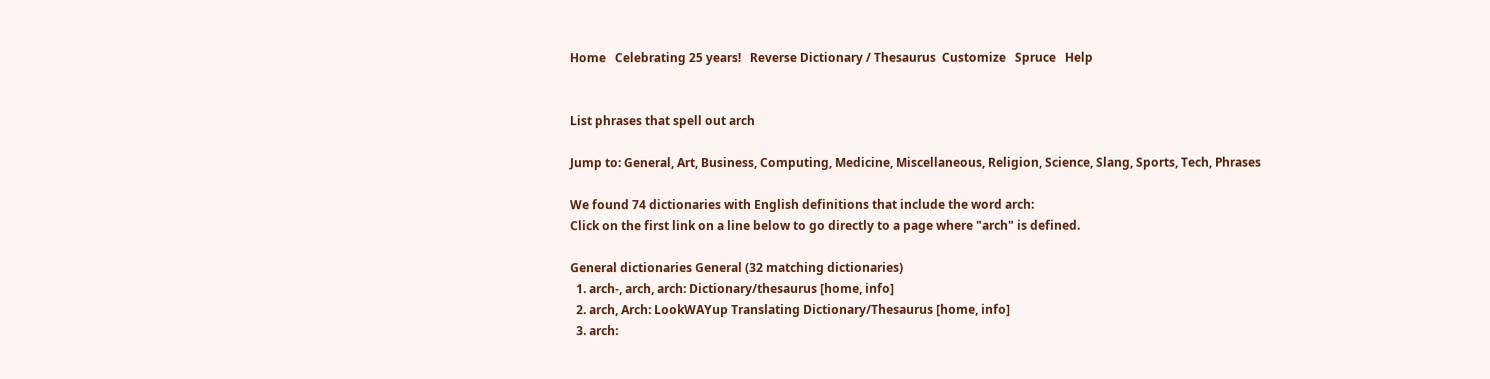Home   Celebrating 25 years!   Reverse Dictionary / Thesaurus  Customize   Spruce   Help


List phrases that spell out arch

Jump to: General, Art, Business, Computing, Medicine, Miscellaneous, Religion, Science, Slang, Sports, Tech, Phrases

We found 74 dictionaries with English definitions that include the word arch:
Click on the first link on a line below to go directly to a page where "arch" is defined.

General dictionaries General (32 matching dictionaries)
  1. arch-, arch, arch: Dictionary/thesaurus [home, info]
  2. arch, Arch: LookWAYup Translating Dictionary/Thesaurus [home, info]
  3. arch: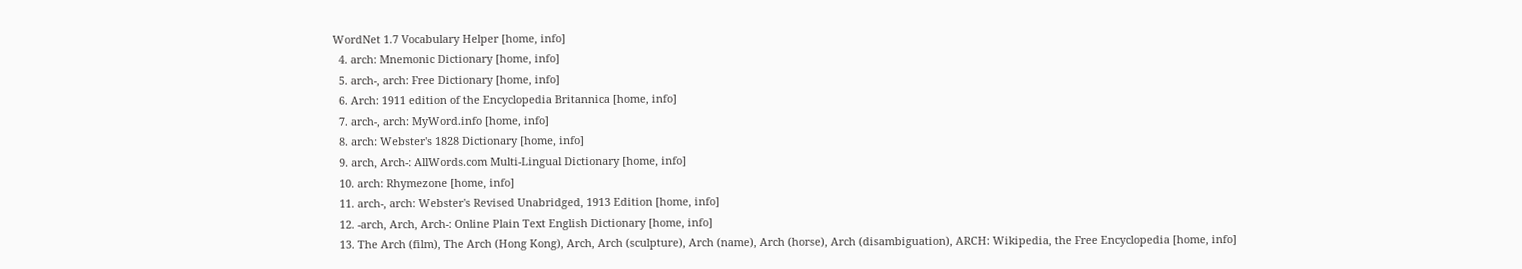WordNet 1.7 Vocabulary Helper [home, info]
  4. arch: Mnemonic Dictionary [home, info]
  5. arch-, arch: Free Dictionary [home, info]
  6. Arch: 1911 edition of the Encyclopedia Britannica [home, info]
  7. arch-, arch: MyWord.info [home, info]
  8. arch: Webster's 1828 Dictionary [home, info]
  9. arch, Arch-: AllWords.com Multi-Lingual Dictionary [home, info]
  10. arch: Rhymezone [home, info]
  11. arch-, arch: Webster's Revised Unabridged, 1913 Edition [home, info]
  12. -arch, Arch, Arch-: Online Plain Text English Dictionary [home, info]
  13. The Arch (film), The Arch (Hong Kong), Arch, Arch (sculpture), Arch (name), Arch (horse), Arch (disambiguation), ARCH: Wikipedia, the Free Encyclopedia [home, info]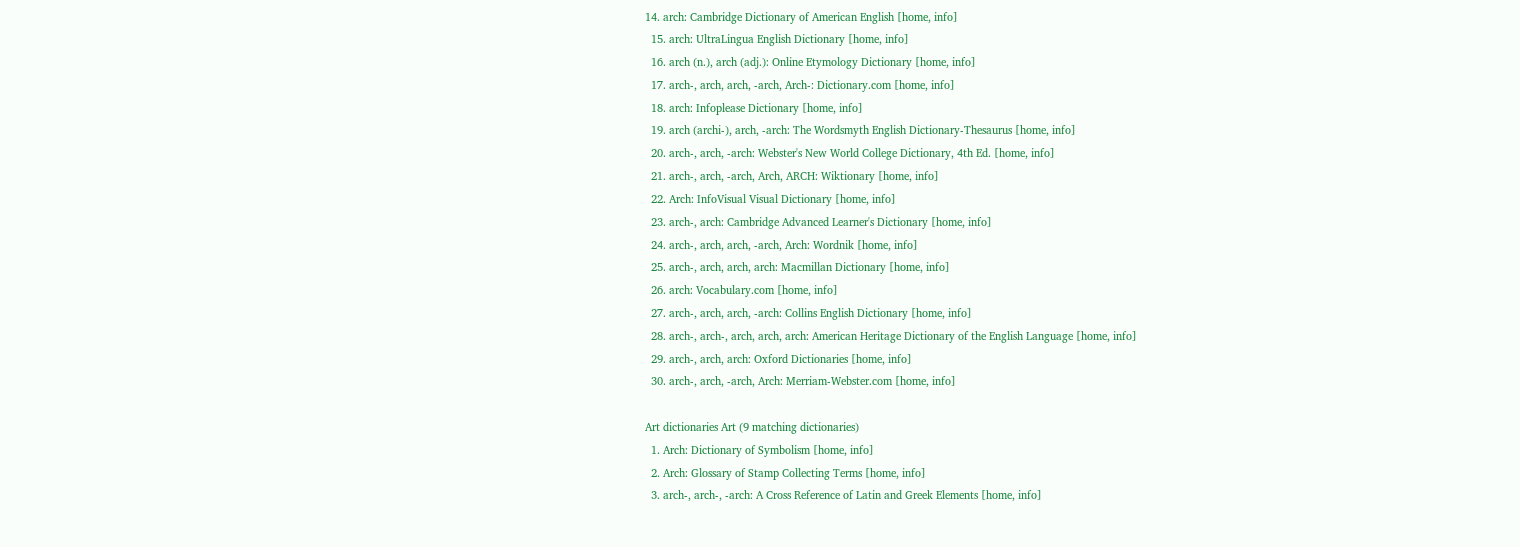14. arch: Cambridge Dictionary of American English [home, info]
  15. arch: UltraLingua English Dictionary [home, info]
  16. arch (n.), arch (adj.): Online Etymology Dictionary [home, info]
  17. arch-, arch, arch, -arch, Arch-: Dictionary.com [home, info]
  18. arch: Infoplease Dictionary [home, info]
  19. arch (archi-), arch, -arch: The Wordsmyth English Dictionary-Thesaurus [home, info]
  20. arch-, arch, -arch: Webster's New World College Dictionary, 4th Ed. [home, info]
  21. arch-, arch, -arch, Arch, ARCH: Wiktionary [home, info]
  22. Arch: InfoVisual Visual Dictionary [home, info]
  23. arch-, arch: Cambridge Advanced Learner's Dictionary [home, info]
  24. arch-, arch, arch, -arch, Arch: Wordnik [home, info]
  25. arch-, arch, arch, arch: Macmillan Dictionary [home, info]
  26. arch: Vocabulary.com [home, info]
  27. arch-, arch, arch, -arch: Collins English Dictionary [home, info]
  28. arch-, arch-, arch, arch, arch: American Heritage Dictionary of the English Language [home, info]
  29. arch-, arch, arch: Oxford Dictionaries [home, info]
  30. arch-, arch, -arch, Arch: Merriam-Webster.com [home, info]

Art dictionaries Art (9 matching dictionaries)
  1. Arch: Dictionary of Symbolism [home, info]
  2. Arch: Glossary of Stamp Collecting Terms [home, info]
  3. arch-, arch-, -arch: A Cross Reference of Latin and Greek Elements [home, info]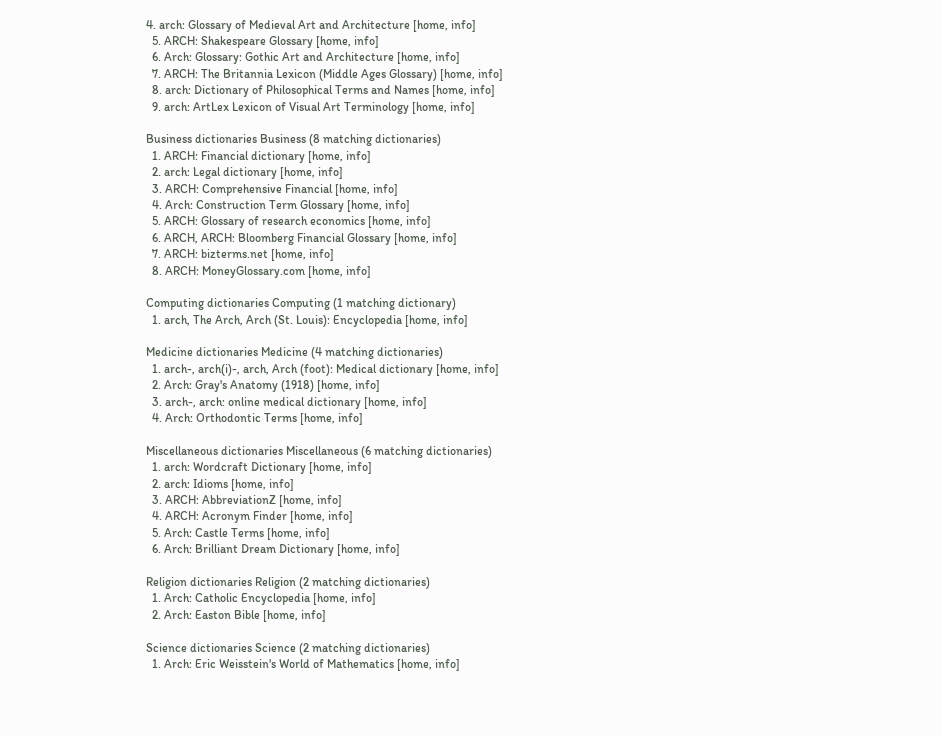4. arch: Glossary of Medieval Art and Architecture [home, info]
  5. ARCH: Shakespeare Glossary [home, info]
  6. Arch: Glossary: Gothic Art and Architecture [home, info]
  7. ARCH: The Britannia Lexicon (Middle Ages Glossary) [home, info]
  8. arch: Dictionary of Philosophical Terms and Names [home, info]
  9. arch: ArtLex Lexicon of Visual Art Terminology [home, info]

Business dictionaries Business (8 matching dictionaries)
  1. ARCH: Financial dictionary [home, info]
  2. arch: Legal dictionary [home, info]
  3. ARCH: Comprehensive Financial [home, info]
  4. Arch: Construction Term Glossary [home, info]
  5. ARCH: Glossary of research economics [home, info]
  6. ARCH, ARCH: Bloomberg Financial Glossary [home, info]
  7. ARCH: bizterms.net [home, info]
  8. ARCH: MoneyGlossary.com [home, info]

Computing dictionaries Computing (1 matching dictionary)
  1. arch, The Arch, Arch (St. Louis): Encyclopedia [home, info]

Medicine dictionaries Medicine (4 matching dictionaries)
  1. arch-, arch(i)-, arch, Arch (foot): Medical dictionary [home, info]
  2. Arch: Gray's Anatomy (1918) [home, info]
  3. arch-, arch: online medical dictionary [home, info]
  4. Arch: Orthodontic Terms [home, info]

Miscellaneous dictionaries Miscellaneous (6 matching dictionaries)
  1. arch: Wordcraft Dictionary [home, info]
  2. arch: Idioms [home, info]
  3. ARCH: AbbreviationZ [home, info]
  4. ARCH: Acronym Finder [home, info]
  5. Arch: Castle Terms [home, info]
  6. Arch: Brilliant Dream Dictionary [home, info]

Religion dictionaries Religion (2 matching dictionaries)
  1. Arch: Catholic Encyclopedia [home, info]
  2. Arch: Easton Bible [home, info]

Science dictionaries Science (2 matching dictionaries)
  1. Arch: Eric Weisstein's World of Mathematics [home, info]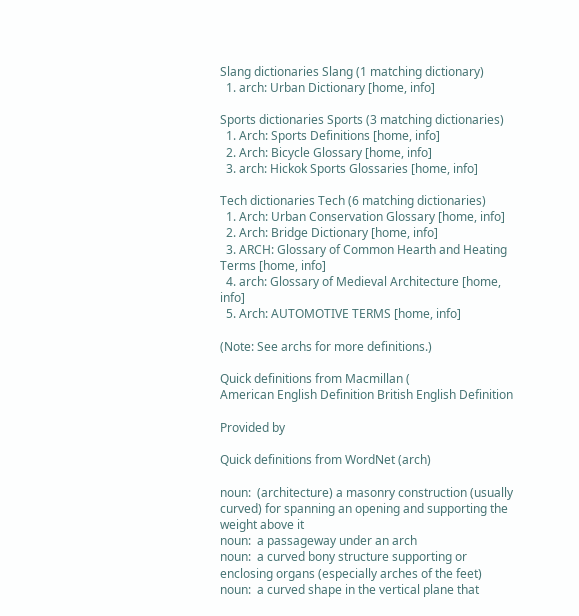Slang dictionaries Slang (1 matching dictionary)
  1. arch: Urban Dictionary [home, info]

Sports dictionaries Sports (3 matching dictionaries)
  1. Arch: Sports Definitions [home, info]
  2. Arch: Bicycle Glossary [home, info]
  3. arch: Hickok Sports Glossaries [home, info]

Tech dictionaries Tech (6 matching dictionaries)
  1. Arch: Urban Conservation Glossary [home, info]
  2. Arch: Bridge Dictionary [home, info]
  3. ARCH: Glossary of Common Hearth and Heating Terms [home, info]
  4. arch: Glossary of Medieval Architecture [home, info]
  5. Arch: AUTOMOTIVE TERMS [home, info]

(Note: See archs for more definitions.)

Quick definitions from Macmillan (
American English Definition British English Definition

Provided by

Quick definitions from WordNet (arch)

noun:  (architecture) a masonry construction (usually curved) for spanning an opening and supporting the weight above it
noun:  a passageway under an arch
noun:  a curved bony structure supporting or enclosing organs (especially arches of the feet)
noun:  a curved shape in the vertical plane that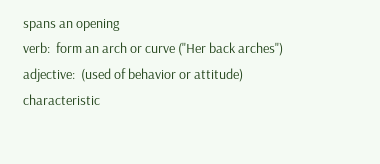spans an opening
verb:  form an arch or curve ("Her back arches")
adjective:  (used of behavior or attitude) characteristic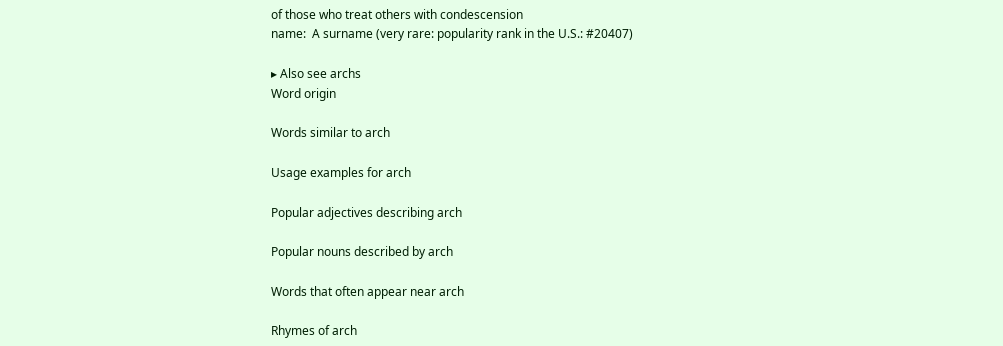of those who treat others with condescension
name:  A surname (very rare: popularity rank in the U.S.: #20407)

▸ Also see archs
Word origin

Words similar to arch

Usage examples for arch

Popular adjectives describing arch

Popular nouns described by arch

Words that often appear near arch

Rhymes of arch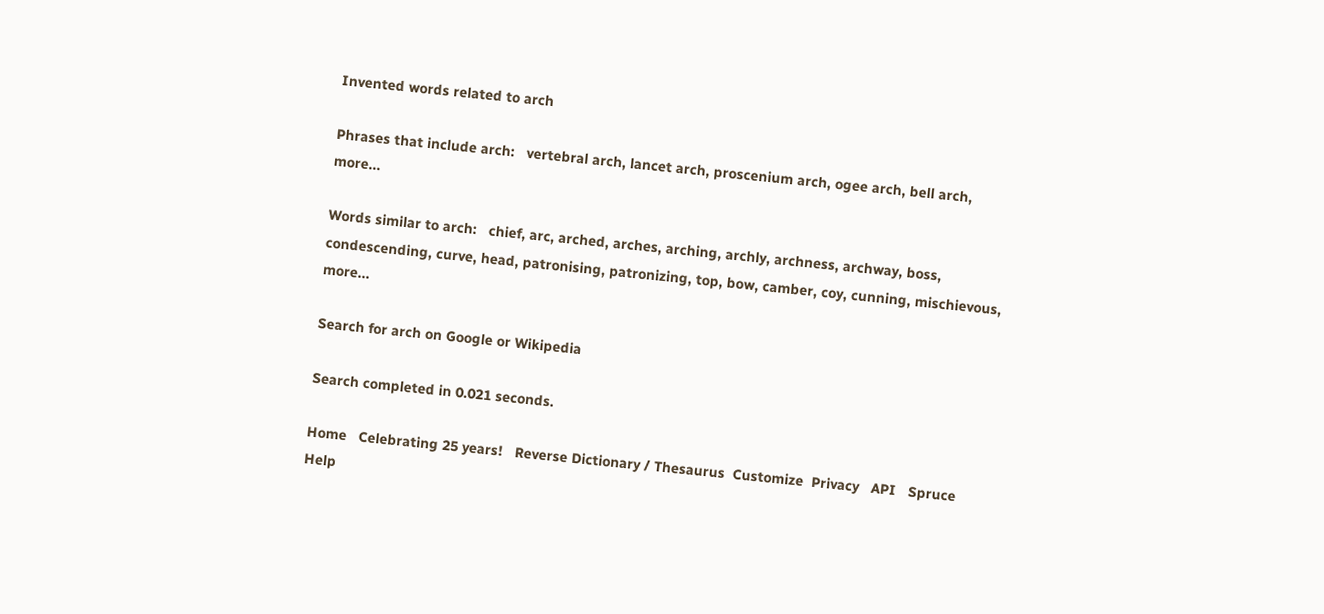Invented words related to arch

Phrases that include arch:   vertebral arch, lancet arch, proscenium arch, ogee arch, bell arch, more...

Words similar to arch:   chief, arc, arched, arches, arching, archly, archness, archway, boss, condescending, curve, head, patronising, patronizing, top, bow, camber, coy, cunning, mischievous, more...

Search for arch on Google or Wikipedia

Search completed in 0.021 seconds.

Home   Celebrating 25 years!   Reverse Dictionary / Thesaurus  Customize  Privacy   API   Spruce   Help